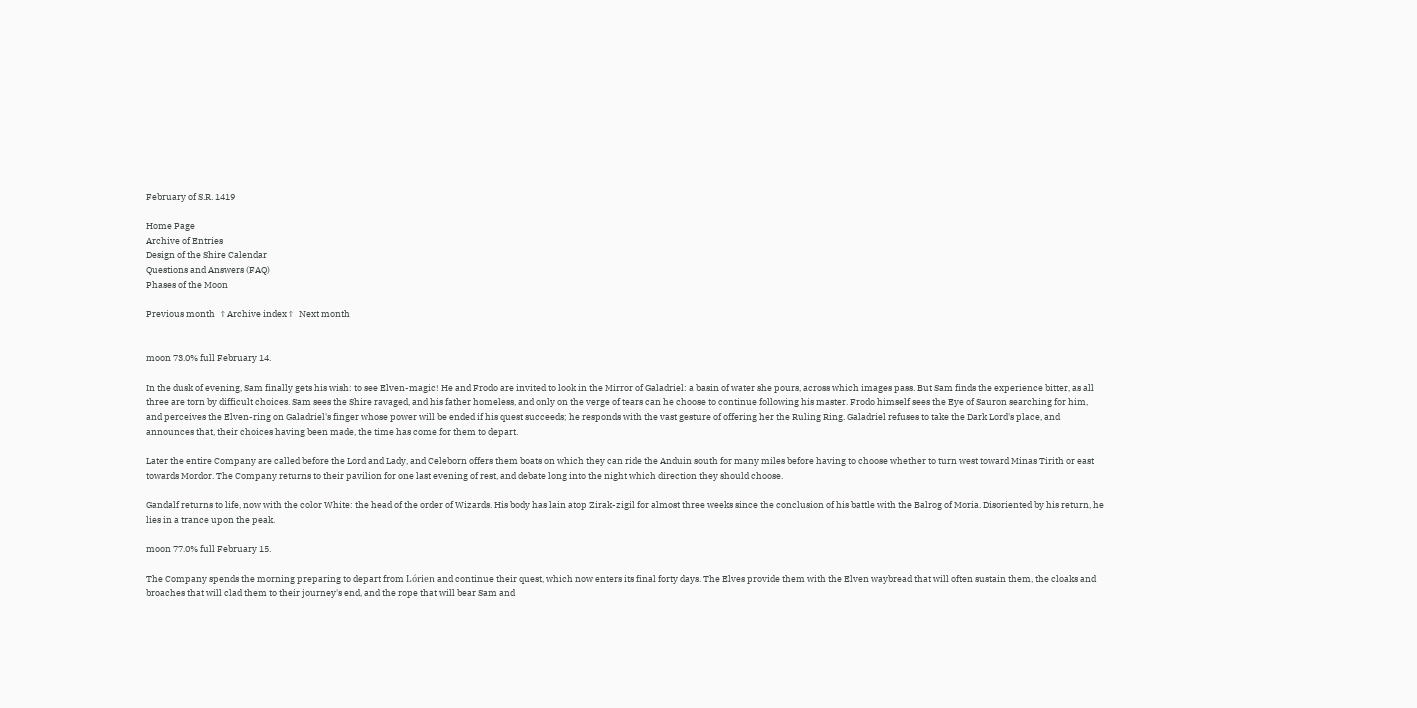February of S.R. 1419

Home Page
Archive of Entries
Design of the Shire Calendar
Questions and Answers (FAQ)
Phases of the Moon

Previous month  ↑Archive index↑  Next month


moon 73.0% full February 14.

In the dusk of evening, Sam finally gets his wish: to see Elven-magic! He and Frodo are invited to look in the Mirror of Galadriel: a basin of water she pours, across which images pass. But Sam finds the experience bitter, as all three are torn by difficult choices. Sam sees the Shire ravaged, and his father homeless, and only on the verge of tears can he choose to continue following his master. Frodo himself sees the Eye of Sauron searching for him, and perceives the Elven-ring on Galadriel's finger whose power will be ended if his quest succeeds; he responds with the vast gesture of offering her the Ruling Ring. Galadriel refuses to take the Dark Lord's place, and announces that, their choices having been made, the time has come for them to depart.

Later the entire Company are called before the Lord and Lady, and Celeborn offers them boats on which they can ride the Anduin south for many miles before having to choose whether to turn west toward Minas Tirith or east towards Mordor. The Company returns to their pavilion for one last evening of rest, and debate long into the night which direction they should choose.

Gandalf returns to life, now with the color White: the head of the order of Wizards. His body has lain atop Zirak-zigil for almost three weeks since the conclusion of his battle with the Balrog of Moria. Disoriented by his return, he lies in a trance upon the peak.

moon 77.0% full February 15.

The Company spends the morning preparing to depart from Lórien and continue their quest, which now enters its final forty days. The Elves provide them with the Elven waybread that will often sustain them, the cloaks and broaches that will clad them to their journey's end, and the rope that will bear Sam and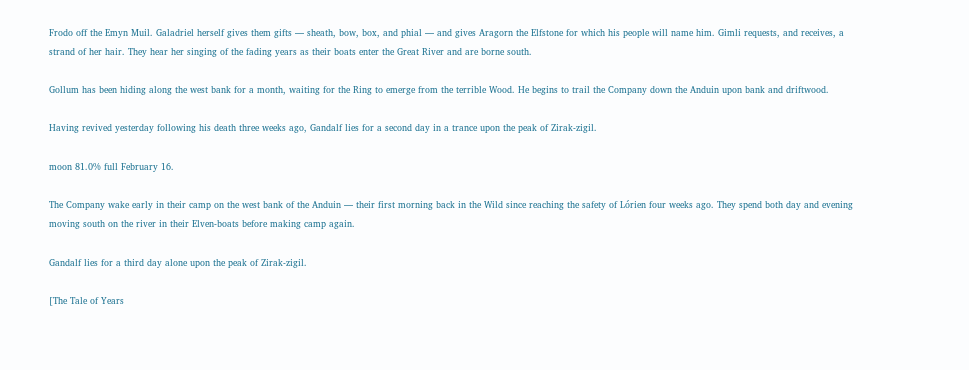Frodo off the Emyn Muil. Galadriel herself gives them gifts — sheath, bow, box, and phial — and gives Aragorn the Elfstone for which his people will name him. Gimli requests, and receives, a strand of her hair. They hear her singing of the fading years as their boats enter the Great River and are borne south.

Gollum has been hiding along the west bank for a month, waiting for the Ring to emerge from the terrible Wood. He begins to trail the Company down the Anduin upon bank and driftwood.

Having revived yesterday following his death three weeks ago, Gandalf lies for a second day in a trance upon the peak of Zirak-zigil.

moon 81.0% full February 16.

The Company wake early in their camp on the west bank of the Anduin — their first morning back in the Wild since reaching the safety of Lórien four weeks ago. They spend both day and evening moving south on the river in their Elven-boats before making camp again.

Gandalf lies for a third day alone upon the peak of Zirak-zigil.

[The Tale of Years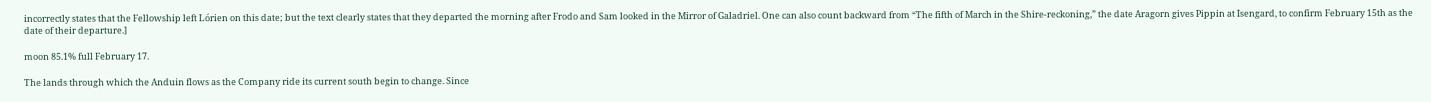incorrectly states that the Fellowship left Lórien on this date; but the text clearly states that they departed the morning after Frodo and Sam looked in the Mirror of Galadriel. One can also count backward from “The fifth of March in the Shire-reckoning,” the date Aragorn gives Pippin at Isengard, to confirm February 15th as the date of their departure.]

moon 85.1% full February 17.

The lands through which the Anduin flows as the Company ride its current south begin to change. Since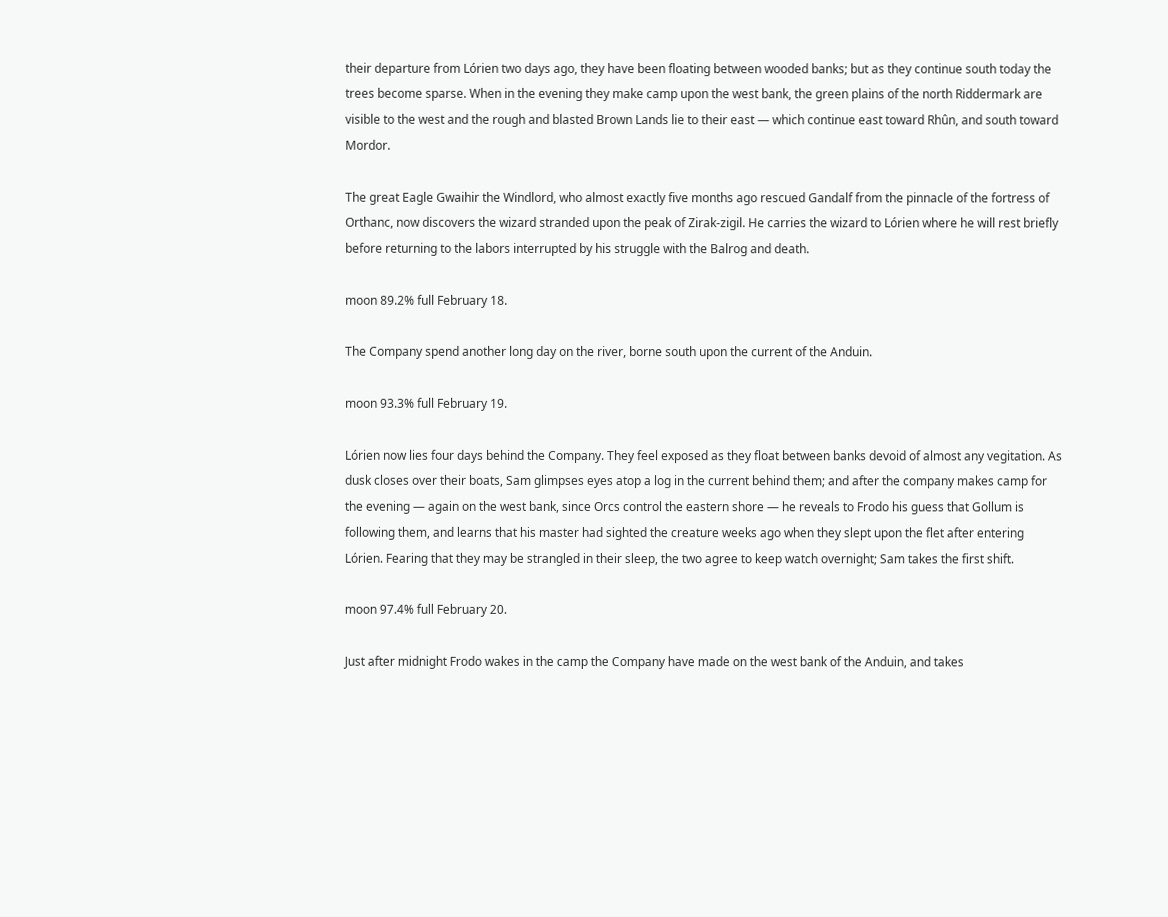their departure from Lórien two days ago, they have been floating between wooded banks; but as they continue south today the trees become sparse. When in the evening they make camp upon the west bank, the green plains of the north Riddermark are visible to the west and the rough and blasted Brown Lands lie to their east — which continue east toward Rhûn, and south toward Mordor.

The great Eagle Gwaihir the Windlord, who almost exactly five months ago rescued Gandalf from the pinnacle of the fortress of Orthanc, now discovers the wizard stranded upon the peak of Zirak-zigil. He carries the wizard to Lórien where he will rest briefly before returning to the labors interrupted by his struggle with the Balrog and death.

moon 89.2% full February 18.

The Company spend another long day on the river, borne south upon the current of the Anduin.

moon 93.3% full February 19.

Lórien now lies four days behind the Company. They feel exposed as they float between banks devoid of almost any vegitation. As dusk closes over their boats, Sam glimpses eyes atop a log in the current behind them; and after the company makes camp for the evening — again on the west bank, since Orcs control the eastern shore — he reveals to Frodo his guess that Gollum is following them, and learns that his master had sighted the creature weeks ago when they slept upon the flet after entering Lórien. Fearing that they may be strangled in their sleep, the two agree to keep watch overnight; Sam takes the first shift.

moon 97.4% full February 20.

Just after midnight Frodo wakes in the camp the Company have made on the west bank of the Anduin, and takes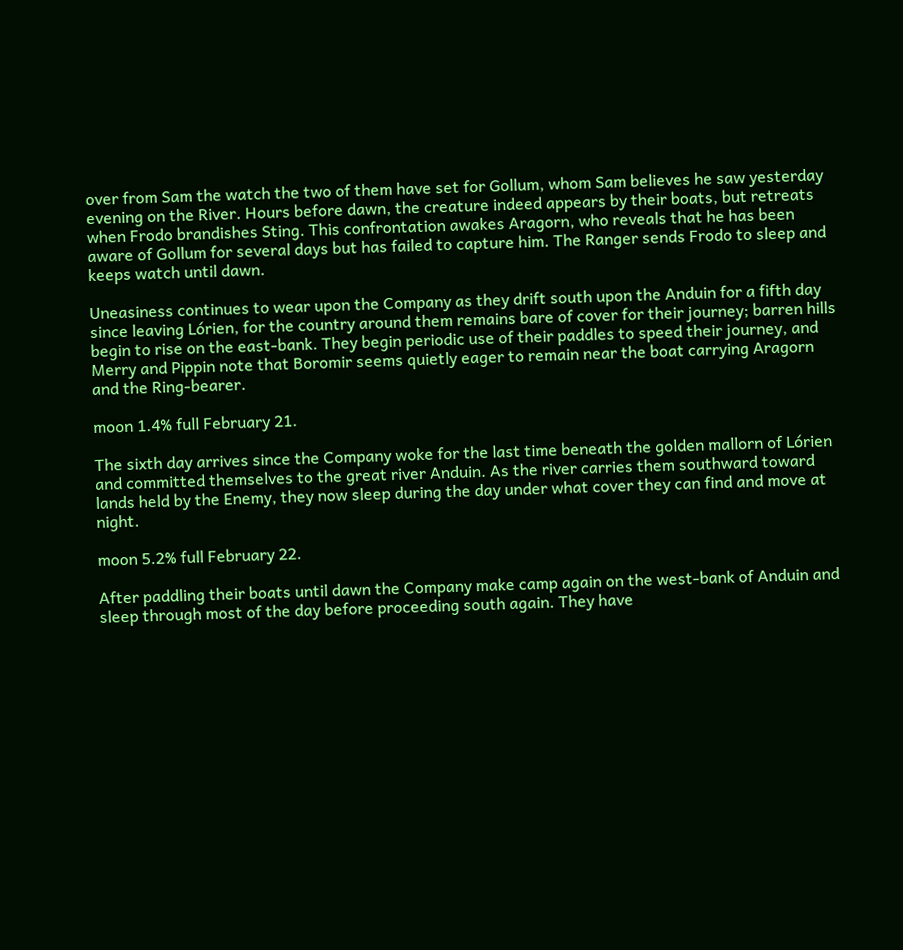over from Sam the watch the two of them have set for Gollum, whom Sam believes he saw yesterday evening on the River. Hours before dawn, the creature indeed appears by their boats, but retreats when Frodo brandishes Sting. This confrontation awakes Aragorn, who reveals that he has been aware of Gollum for several days but has failed to capture him. The Ranger sends Frodo to sleep and keeps watch until dawn.

Uneasiness continues to wear upon the Company as they drift south upon the Anduin for a fifth day since leaving Lórien, for the country around them remains bare of cover for their journey; barren hills begin to rise on the east-bank. They begin periodic use of their paddles to speed their journey, and Merry and Pippin note that Boromir seems quietly eager to remain near the boat carrying Aragorn and the Ring-bearer.

moon 1.4% full February 21.

The sixth day arrives since the Company woke for the last time beneath the golden mallorn of Lórien and committed themselves to the great river Anduin. As the river carries them southward toward lands held by the Enemy, they now sleep during the day under what cover they can find and move at night.

moon 5.2% full February 22.

After paddling their boats until dawn the Company make camp again on the west-bank of Anduin and sleep through most of the day before proceeding south again. They have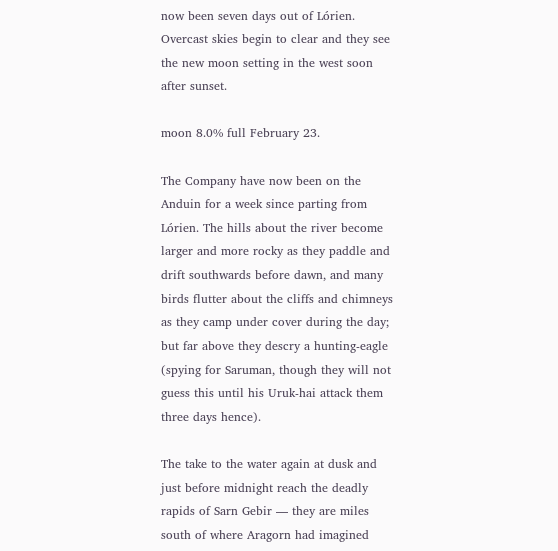now been seven days out of Lórien. Overcast skies begin to clear and they see the new moon setting in the west soon after sunset.

moon 8.0% full February 23.

The Company have now been on the Anduin for a week since parting from Lórien. The hills about the river become larger and more rocky as they paddle and drift southwards before dawn, and many birds flutter about the cliffs and chimneys as they camp under cover during the day; but far above they descry a hunting-eagle (spying for Saruman, though they will not guess this until his Uruk-hai attack them three days hence).

The take to the water again at dusk and just before midnight reach the deadly rapids of Sarn Gebir — they are miles south of where Aragorn had imagined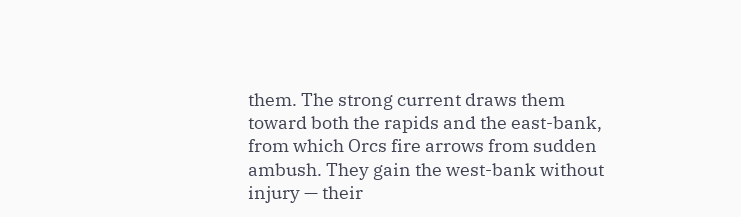them. The strong current draws them toward both the rapids and the east-bank, from which Orcs fire arrows from sudden ambush. They gain the west-bank without injury — their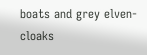boats and grey elven-cloaks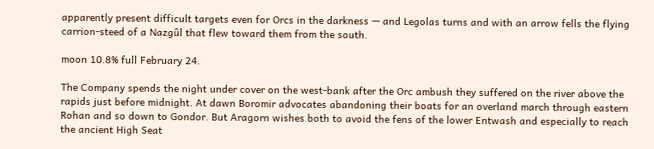apparently present difficult targets even for Orcs in the darkness — and Legolas turns and with an arrow fells the flying carrion-steed of a Nazgûl that flew toward them from the south.

moon 10.8% full February 24.

The Company spends the night under cover on the west-bank after the Orc ambush they suffered on the river above the rapids just before midnight. At dawn Boromir advocates abandoning their boats for an overland march through eastern Rohan and so down to Gondor. But Aragorn wishes both to avoid the fens of the lower Entwash and especially to reach the ancient High Seat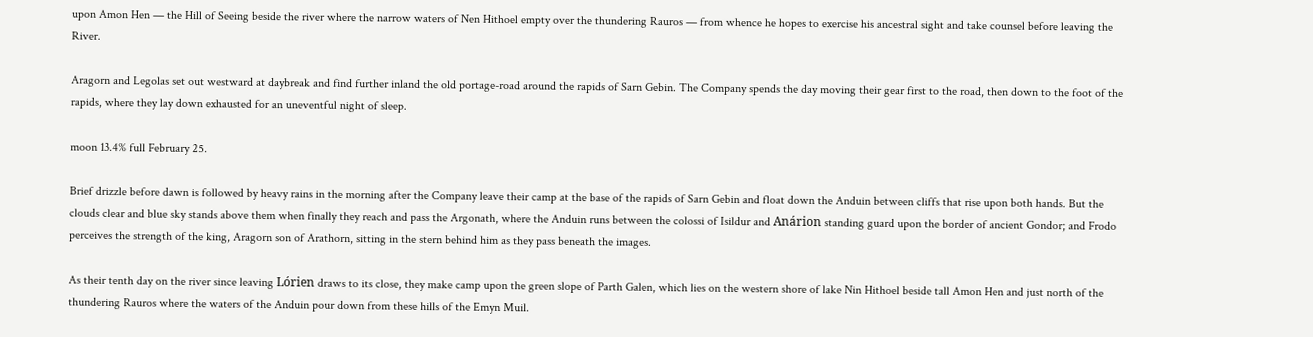upon Amon Hen — the Hill of Seeing beside the river where the narrow waters of Nen Hithoel empty over the thundering Rauros — from whence he hopes to exercise his ancestral sight and take counsel before leaving the River.

Aragorn and Legolas set out westward at daybreak and find further inland the old portage-road around the rapids of Sarn Gebin. The Company spends the day moving their gear first to the road, then down to the foot of the rapids, where they lay down exhausted for an uneventful night of sleep.

moon 13.4% full February 25.

Brief drizzle before dawn is followed by heavy rains in the morning after the Company leave their camp at the base of the rapids of Sarn Gebin and float down the Anduin between cliffs that rise upon both hands. But the clouds clear and blue sky stands above them when finally they reach and pass the Argonath, where the Anduin runs between the colossi of Isildur and Anárion standing guard upon the border of ancient Gondor; and Frodo perceives the strength of the king, Aragorn son of Arathorn, sitting in the stern behind him as they pass beneath the images.

As their tenth day on the river since leaving Lórien draws to its close, they make camp upon the green slope of Parth Galen, which lies on the western shore of lake Nin Hithoel beside tall Amon Hen and just north of the thundering Rauros where the waters of the Anduin pour down from these hills of the Emyn Muil.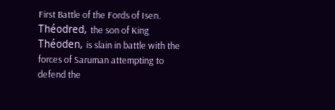First Battle of the Fords of Isen. Théodred, the son of King Théoden, is slain in battle with the forces of Saruman attempting to defend the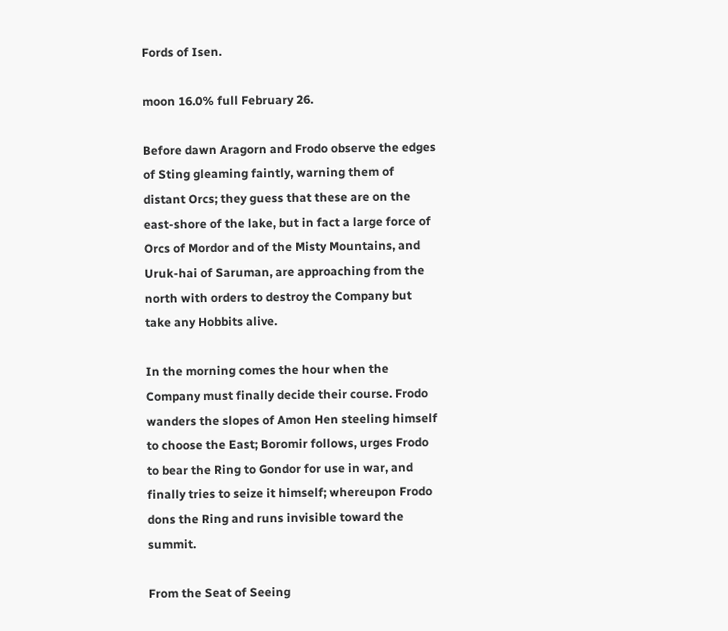Fords of Isen.

moon 16.0% full February 26.

Before dawn Aragorn and Frodo observe the edges of Sting gleaming faintly, warning them of distant Orcs; they guess that these are on the east-shore of the lake, but in fact a large force of Orcs of Mordor and of the Misty Mountains, and Uruk-hai of Saruman, are approaching from the north with orders to destroy the Company but take any Hobbits alive.

In the morning comes the hour when the Company must finally decide their course. Frodo wanders the slopes of Amon Hen steeling himself to choose the East; Boromir follows, urges Frodo to bear the Ring to Gondor for use in war, and finally tries to seize it himself; whereupon Frodo dons the Ring and runs invisible toward the summit.

From the Seat of Seeing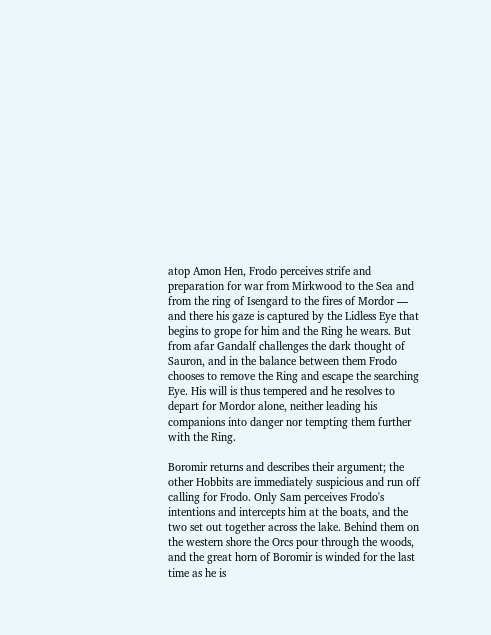atop Amon Hen, Frodo perceives strife and preparation for war from Mirkwood to the Sea and from the ring of Isengard to the fires of Mordor — and there his gaze is captured by the Lidless Eye that begins to grope for him and the Ring he wears. But from afar Gandalf challenges the dark thought of Sauron, and in the balance between them Frodo chooses to remove the Ring and escape the searching Eye. His will is thus tempered and he resolves to depart for Mordor alone, neither leading his companions into danger nor tempting them further with the Ring.

Boromir returns and describes their argument; the other Hobbits are immediately suspicious and run off calling for Frodo. Only Sam perceives Frodo's intentions and intercepts him at the boats, and the two set out together across the lake. Behind them on the western shore the Orcs pour through the woods, and the great horn of Boromir is winded for the last time as he is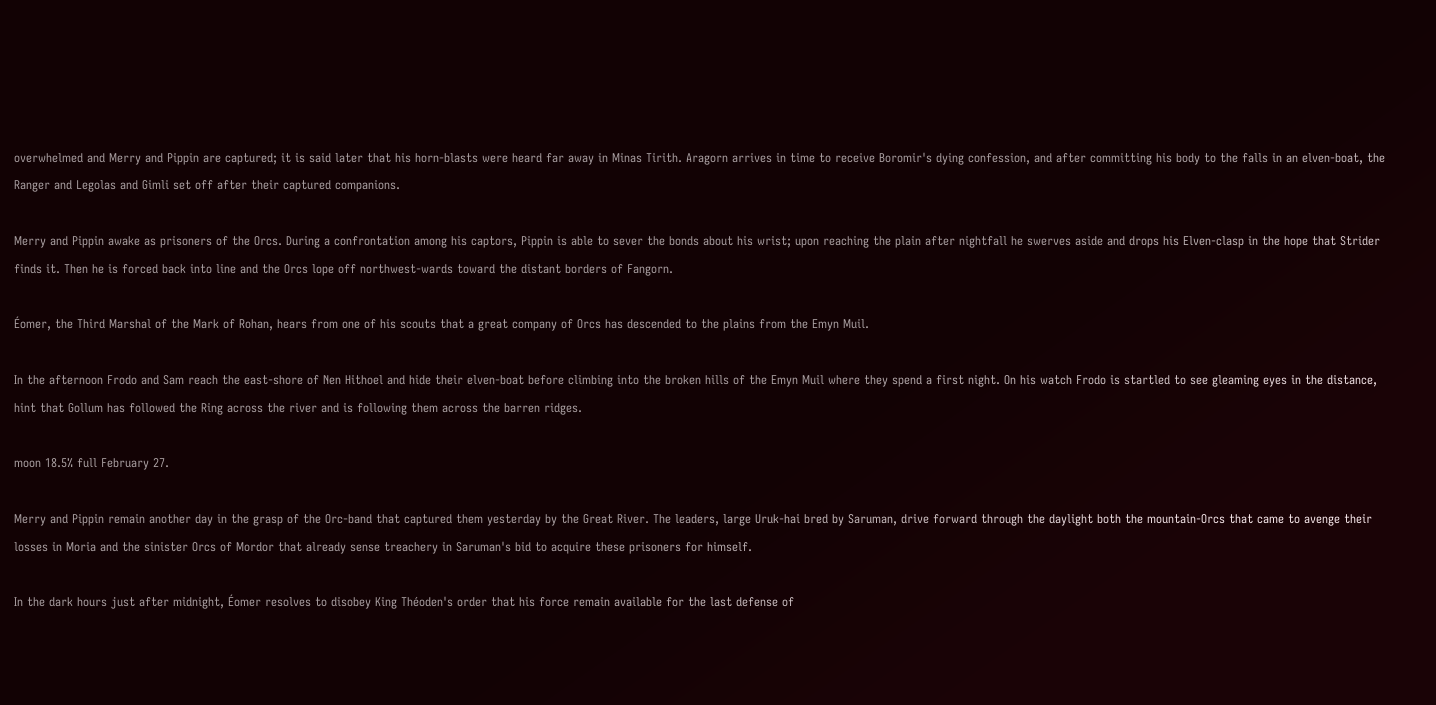overwhelmed and Merry and Pippin are captured; it is said later that his horn-blasts were heard far away in Minas Tirith. Aragorn arrives in time to receive Boromir's dying confession, and after committing his body to the falls in an elven-boat, the Ranger and Legolas and Gimli set off after their captured companions.

Merry and Pippin awake as prisoners of the Orcs. During a confrontation among his captors, Pippin is able to sever the bonds about his wrist; upon reaching the plain after nightfall he swerves aside and drops his Elven-clasp in the hope that Strider finds it. Then he is forced back into line and the Orcs lope off northwest-wards toward the distant borders of Fangorn.

Éomer, the Third Marshal of the Mark of Rohan, hears from one of his scouts that a great company of Orcs has descended to the plains from the Emyn Muil.

In the afternoon Frodo and Sam reach the east-shore of Nen Hithoel and hide their elven-boat before climbing into the broken hills of the Emyn Muil where they spend a first night. On his watch Frodo is startled to see gleaming eyes in the distance, hint that Gollum has followed the Ring across the river and is following them across the barren ridges.

moon 18.5% full February 27.

Merry and Pippin remain another day in the grasp of the Orc-band that captured them yesterday by the Great River. The leaders, large Uruk-hai bred by Saruman, drive forward through the daylight both the mountain-Orcs that came to avenge their losses in Moria and the sinister Orcs of Mordor that already sense treachery in Saruman's bid to acquire these prisoners for himself.

In the dark hours just after midnight, Éomer resolves to disobey King Théoden's order that his force remain available for the last defense of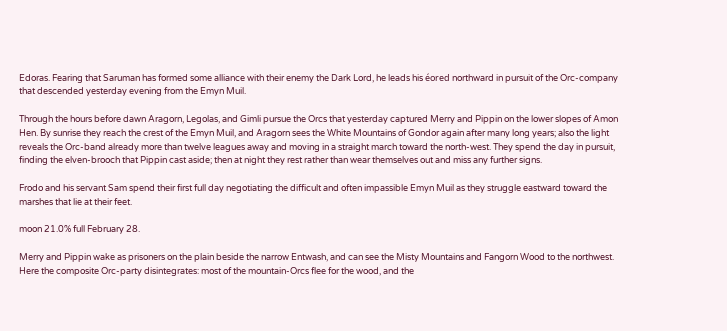Edoras. Fearing that Saruman has formed some alliance with their enemy the Dark Lord, he leads his éored northward in pursuit of the Orc-company that descended yesterday evening from the Emyn Muil.

Through the hours before dawn Aragorn, Legolas, and Gimli pursue the Orcs that yesterday captured Merry and Pippin on the lower slopes of Amon Hen. By sunrise they reach the crest of the Emyn Muil, and Aragorn sees the White Mountains of Gondor again after many long years; also the light reveals the Orc-band already more than twelve leagues away and moving in a straight march toward the north-west. They spend the day in pursuit, finding the elven-brooch that Pippin cast aside; then at night they rest rather than wear themselves out and miss any further signs.

Frodo and his servant Sam spend their first full day negotiating the difficult and often impassible Emyn Muil as they struggle eastward toward the marshes that lie at their feet.

moon 21.0% full February 28.

Merry and Pippin wake as prisoners on the plain beside the narrow Entwash, and can see the Misty Mountains and Fangorn Wood to the northwest. Here the composite Orc-party disintegrates: most of the mountain-Orcs flee for the wood, and the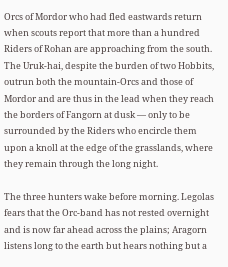Orcs of Mordor who had fled eastwards return when scouts report that more than a hundred Riders of Rohan are approaching from the south. The Uruk-hai, despite the burden of two Hobbits, outrun both the mountain-Orcs and those of Mordor and are thus in the lead when they reach the borders of Fangorn at dusk — only to be surrounded by the Riders who encircle them upon a knoll at the edge of the grasslands, where they remain through the long night.

The three hunters wake before morning. Legolas fears that the Orc-band has not rested overnight and is now far ahead across the plains; Aragorn listens long to the earth but hears nothing but a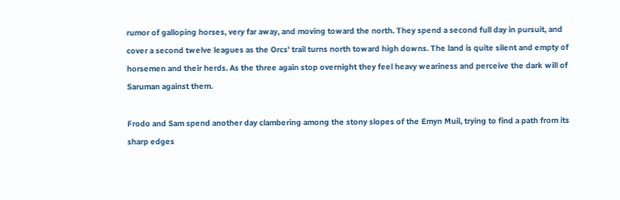rumor of galloping horses, very far away, and moving toward the north. They spend a second full day in pursuit, and cover a second twelve leagues as the Orcs' trail turns north toward high downs. The land is quite silent and empty of horsemen and their herds. As the three again stop overnight they feel heavy weariness and perceive the dark will of Saruman against them.

Frodo and Sam spend another day clambering among the stony slopes of the Emyn Muil, trying to find a path from its sharp edges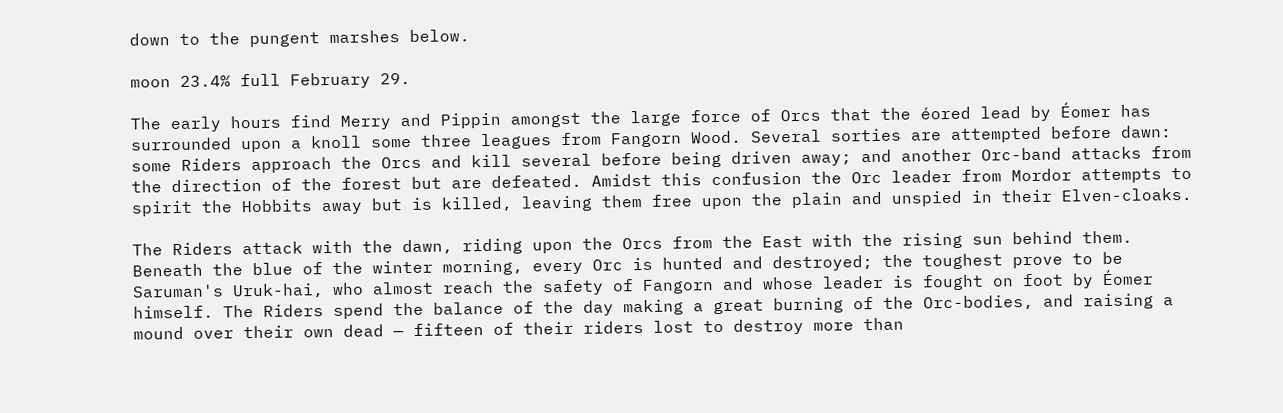down to the pungent marshes below.

moon 23.4% full February 29.

The early hours find Merry and Pippin amongst the large force of Orcs that the éored lead by Éomer has surrounded upon a knoll some three leagues from Fangorn Wood. Several sorties are attempted before dawn: some Riders approach the Orcs and kill several before being driven away; and another Orc-band attacks from the direction of the forest but are defeated. Amidst this confusion the Orc leader from Mordor attempts to spirit the Hobbits away but is killed, leaving them free upon the plain and unspied in their Elven-cloaks.

The Riders attack with the dawn, riding upon the Orcs from the East with the rising sun behind them. Beneath the blue of the winter morning, every Orc is hunted and destroyed; the toughest prove to be Saruman's Uruk-hai, who almost reach the safety of Fangorn and whose leader is fought on foot by Éomer himself. The Riders spend the balance of the day making a great burning of the Orc-bodies, and raising a mound over their own dead — fifteen of their riders lost to destroy more than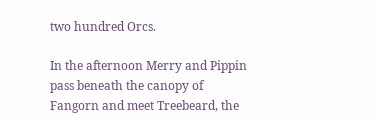two hundred Orcs.

In the afternoon Merry and Pippin pass beneath the canopy of Fangorn and meet Treebeard, the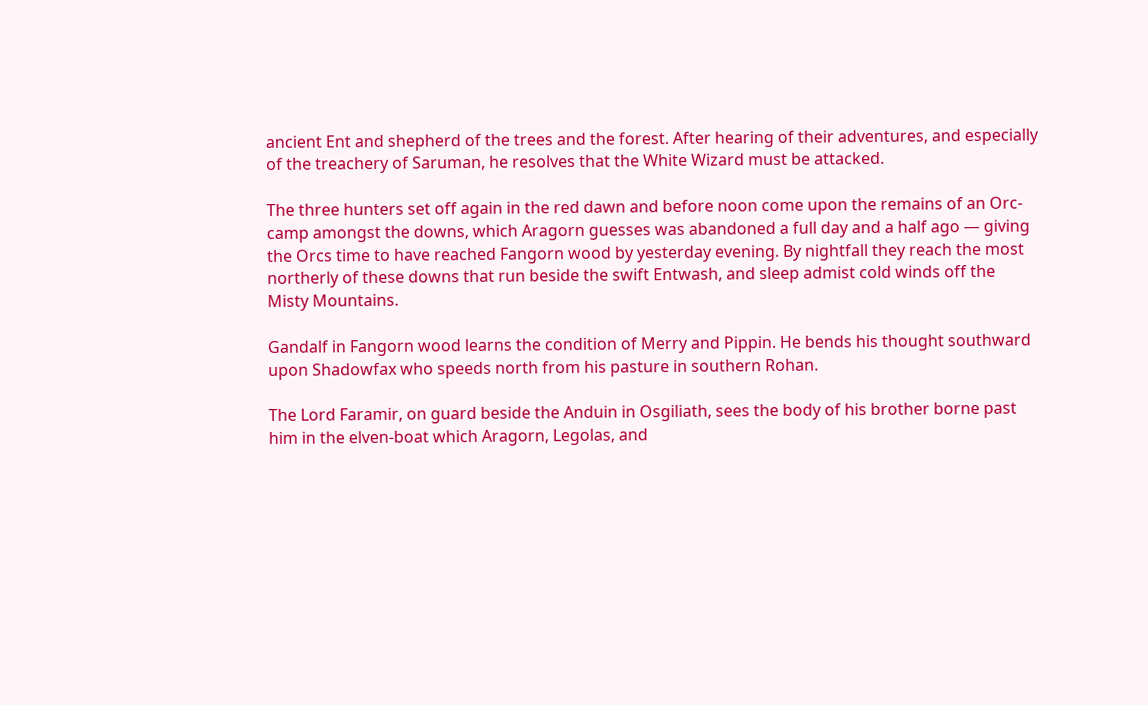ancient Ent and shepherd of the trees and the forest. After hearing of their adventures, and especially of the treachery of Saruman, he resolves that the White Wizard must be attacked.

The three hunters set off again in the red dawn and before noon come upon the remains of an Orc-camp amongst the downs, which Aragorn guesses was abandoned a full day and a half ago — giving the Orcs time to have reached Fangorn wood by yesterday evening. By nightfall they reach the most northerly of these downs that run beside the swift Entwash, and sleep admist cold winds off the Misty Mountains.

Gandalf in Fangorn wood learns the condition of Merry and Pippin. He bends his thought southward upon Shadowfax who speeds north from his pasture in southern Rohan.

The Lord Faramir, on guard beside the Anduin in Osgiliath, sees the body of his brother borne past him in the elven-boat which Aragorn, Legolas, and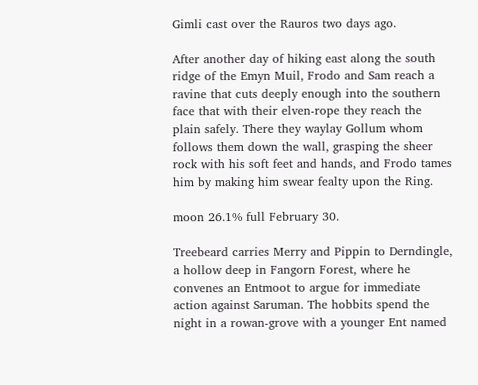Gimli cast over the Rauros two days ago.

After another day of hiking east along the south ridge of the Emyn Muil, Frodo and Sam reach a ravine that cuts deeply enough into the southern face that with their elven-rope they reach the plain safely. There they waylay Gollum whom follows them down the wall, grasping the sheer rock with his soft feet and hands, and Frodo tames him by making him swear fealty upon the Ring.

moon 26.1% full February 30.

Treebeard carries Merry and Pippin to Derndingle, a hollow deep in Fangorn Forest, where he convenes an Entmoot to argue for immediate action against Saruman. The hobbits spend the night in a rowan-grove with a younger Ent named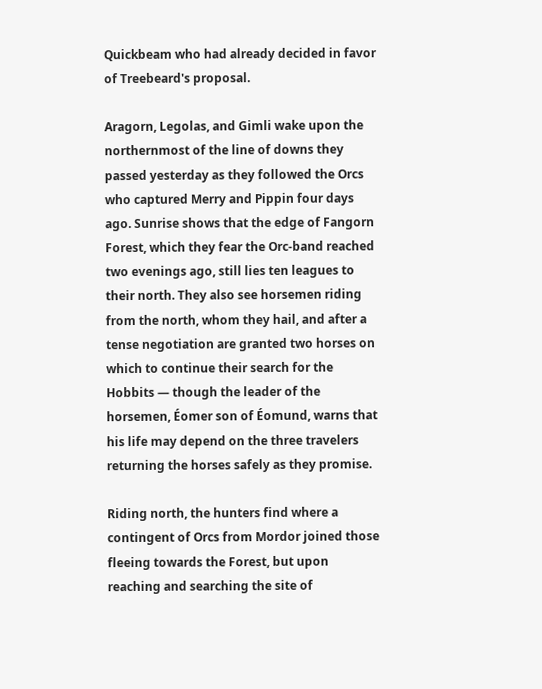Quickbeam who had already decided in favor of Treebeard's proposal.

Aragorn, Legolas, and Gimli wake upon the northernmost of the line of downs they passed yesterday as they followed the Orcs who captured Merry and Pippin four days ago. Sunrise shows that the edge of Fangorn Forest, which they fear the Orc-band reached two evenings ago, still lies ten leagues to their north. They also see horsemen riding from the north, whom they hail, and after a tense negotiation are granted two horses on which to continue their search for the Hobbits — though the leader of the horsemen, Éomer son of Éomund, warns that his life may depend on the three travelers returning the horses safely as they promise.

Riding north, the hunters find where a contingent of Orcs from Mordor joined those fleeing towards the Forest, but upon reaching and searching the site of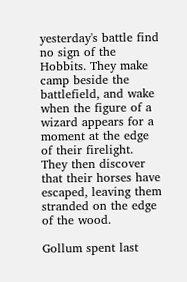yesterday's battle find no sign of the Hobbits. They make camp beside the battlefield, and wake when the figure of a wizard appears for a moment at the edge of their firelight. They then discover that their horses have escaped, leaving them stranded on the edge of the wood.

Gollum spent last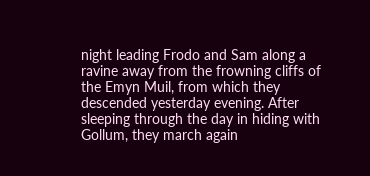night leading Frodo and Sam along a ravine away from the frowning cliffs of the Emyn Muil, from which they descended yesterday evening. After sleeping through the day in hiding with Gollum, they march again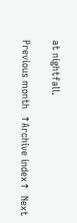at nightfall.

Previous month  ↑Archive index↑  Next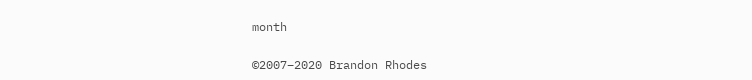month

©2007–2020 Brandon Rhodes